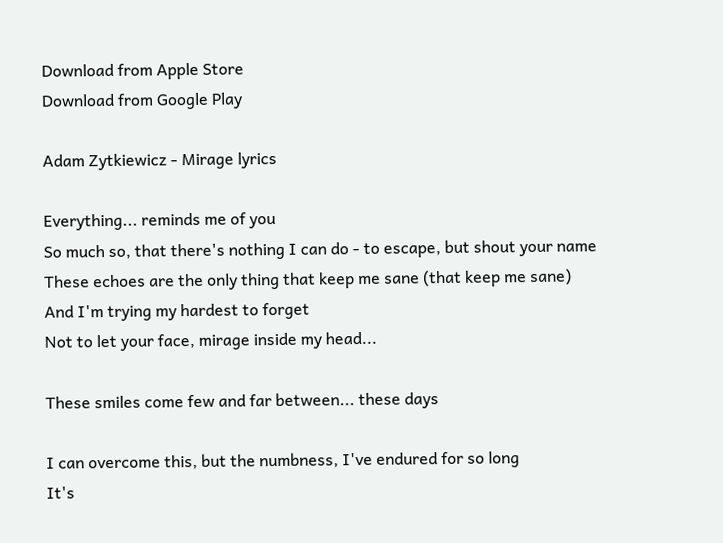Download from Apple Store
Download from Google Play

Adam Zytkiewicz - Mirage lyrics

Everything... reminds me of you
So much so, that there's nothing I can do - to escape, but shout your name
These echoes are the only thing that keep me sane (that keep me sane)
And I'm trying my hardest to forget
Not to let your face, mirage inside my head...

These smiles come few and far between... these days

I can overcome this, but the numbness, I've endured for so long
It's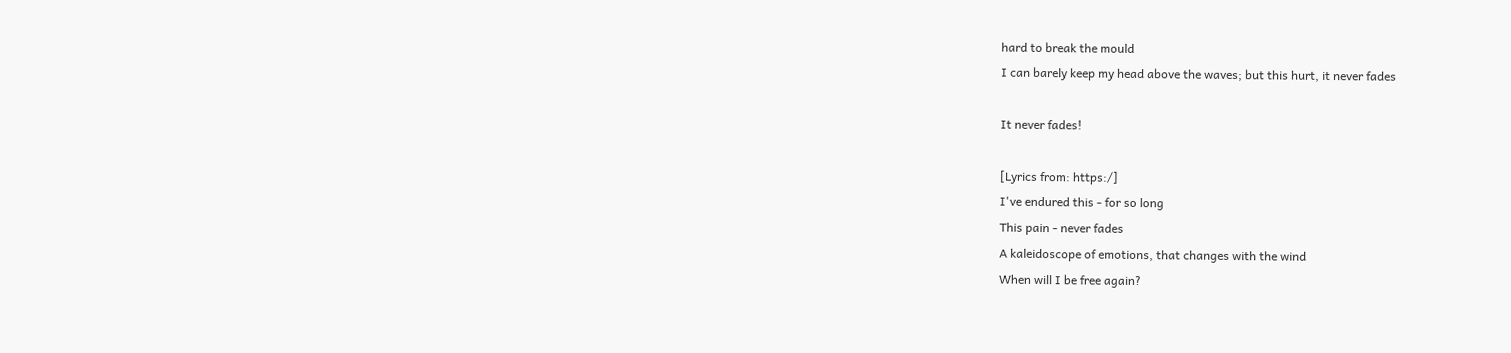hard to break the mould
I can barely keep my head above the waves; but this hurt, it never fades

It never fades!

[Lyrics from: https:/]
I've endured this - for so long
This pain - never fades
A kaleidoscope of emotions, that changes with the wind
When will I be free again?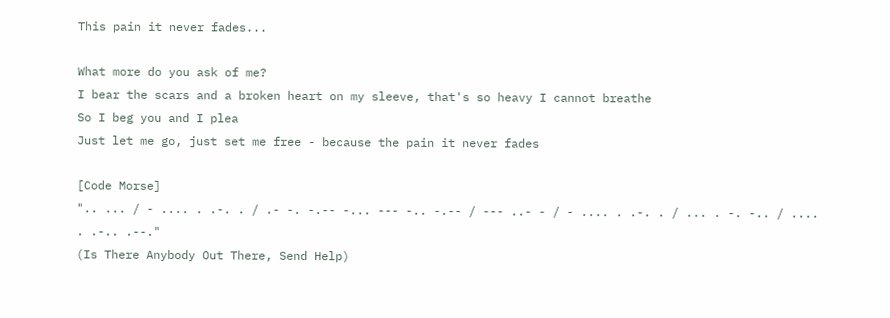This pain it never fades...

What more do you ask of me?
I bear the scars and a broken heart on my sleeve, that's so heavy I cannot breathe
So I beg you and I plea
Just let me go, just set me free - because the pain it never fades

[Code Morse]
".. ... / - .... . .-. . / .- -. -.-- -... --- -.. -.-- / --- ..- - / - .... . .-. . / ... . -. -.. / .... . .-.. .--."
(Is There Anybody Out There, Send Help)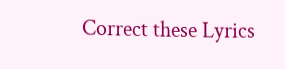Correct these Lyrics